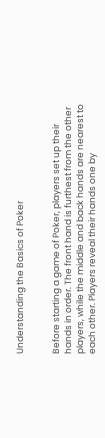Understanding the Basics of Poker


Before starting a game of Poker, players set up their hands in order. The front hand is furthest from the other players, while the middle and back hands are nearest to each other. Players reveal their hands one by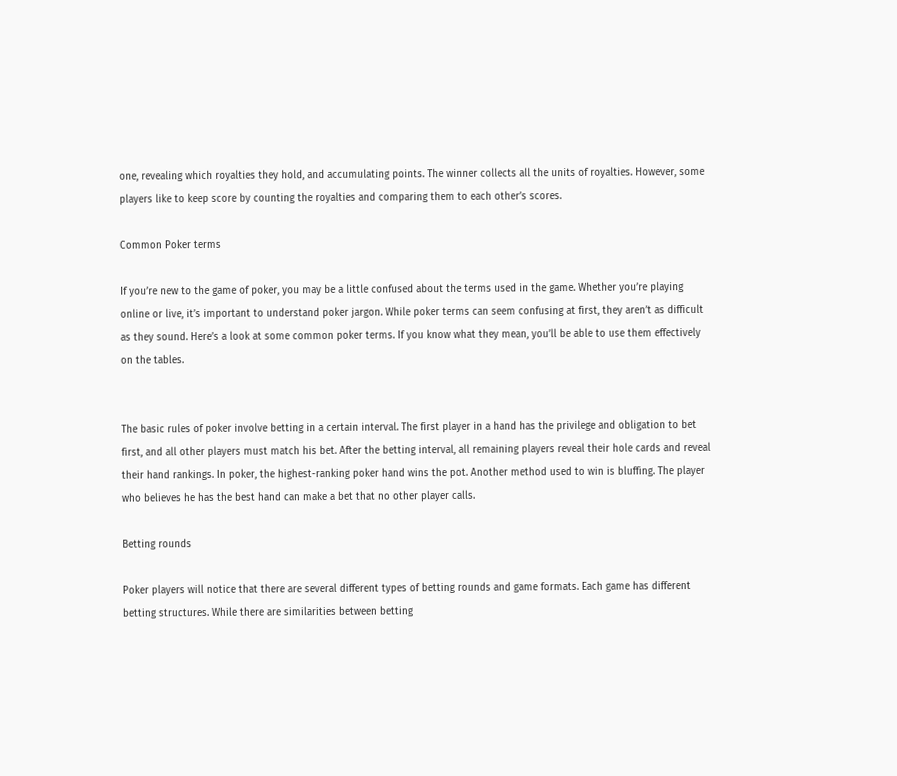one, revealing which royalties they hold, and accumulating points. The winner collects all the units of royalties. However, some players like to keep score by counting the royalties and comparing them to each other’s scores.

Common Poker terms

If you’re new to the game of poker, you may be a little confused about the terms used in the game. Whether you’re playing online or live, it’s important to understand poker jargon. While poker terms can seem confusing at first, they aren’t as difficult as they sound. Here’s a look at some common poker terms. If you know what they mean, you’ll be able to use them effectively on the tables.


The basic rules of poker involve betting in a certain interval. The first player in a hand has the privilege and obligation to bet first, and all other players must match his bet. After the betting interval, all remaining players reveal their hole cards and reveal their hand rankings. In poker, the highest-ranking poker hand wins the pot. Another method used to win is bluffing. The player who believes he has the best hand can make a bet that no other player calls.

Betting rounds

Poker players will notice that there are several different types of betting rounds and game formats. Each game has different betting structures. While there are similarities between betting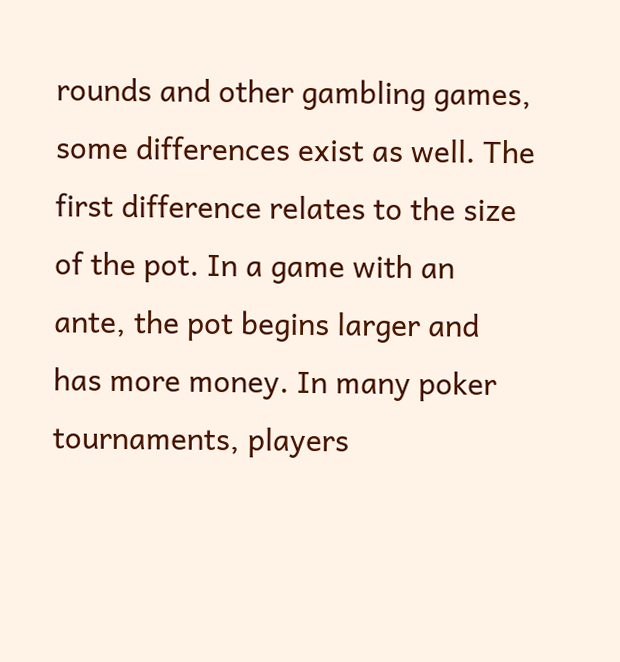rounds and other gambling games, some differences exist as well. The first difference relates to the size of the pot. In a game with an ante, the pot begins larger and has more money. In many poker tournaments, players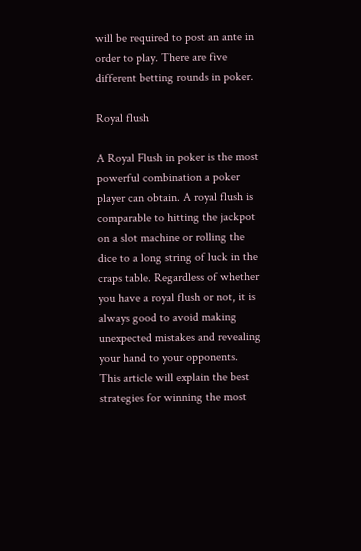will be required to post an ante in order to play. There are five different betting rounds in poker.

Royal flush

A Royal Flush in poker is the most powerful combination a poker player can obtain. A royal flush is comparable to hitting the jackpot on a slot machine or rolling the dice to a long string of luck in the craps table. Regardless of whether you have a royal flush or not, it is always good to avoid making unexpected mistakes and revealing your hand to your opponents. This article will explain the best strategies for winning the most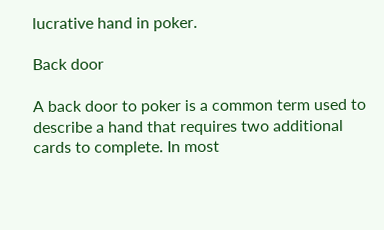lucrative hand in poker.

Back door

A back door to poker is a common term used to describe a hand that requires two additional cards to complete. In most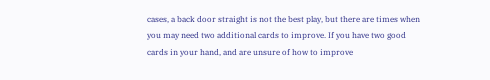cases, a back door straight is not the best play, but there are times when you may need two additional cards to improve. If you have two good cards in your hand, and are unsure of how to improve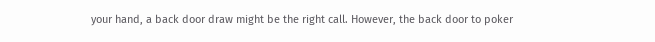your hand, a back door draw might be the right call. However, the back door to poker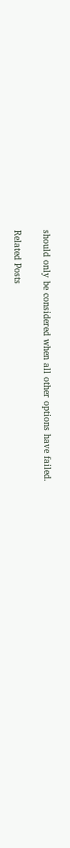should only be considered when all other options have failed.

Related Posts